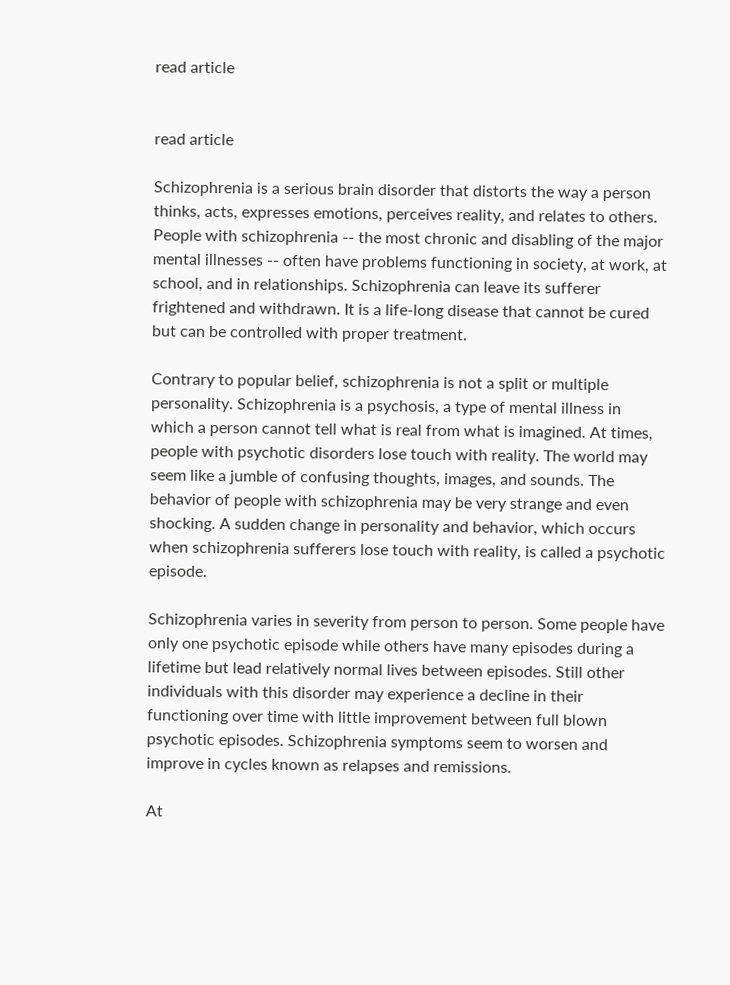read article


read article

Schizophrenia is a serious brain disorder that distorts the way a person thinks, acts, expresses emotions, perceives reality, and relates to others. People with schizophrenia -- the most chronic and disabling of the major mental illnesses -- often have problems functioning in society, at work, at school, and in relationships. Schizophrenia can leave its sufferer frightened and withdrawn. It is a life-long disease that cannot be cured but can be controlled with proper treatment.

Contrary to popular belief, schizophrenia is not a split or multiple personality. Schizophrenia is a psychosis, a type of mental illness in which a person cannot tell what is real from what is imagined. At times, people with psychotic disorders lose touch with reality. The world may seem like a jumble of confusing thoughts, images, and sounds. The behavior of people with schizophrenia may be very strange and even shocking. A sudden change in personality and behavior, which occurs when schizophrenia sufferers lose touch with reality, is called a psychotic episode.

Schizophrenia varies in severity from person to person. Some people have only one psychotic episode while others have many episodes during a lifetime but lead relatively normal lives between episodes. Still other individuals with this disorder may experience a decline in their functioning over time with little improvement between full blown psychotic episodes. Schizophrenia symptoms seem to worsen and improve in cycles known as relapses and remissions.

At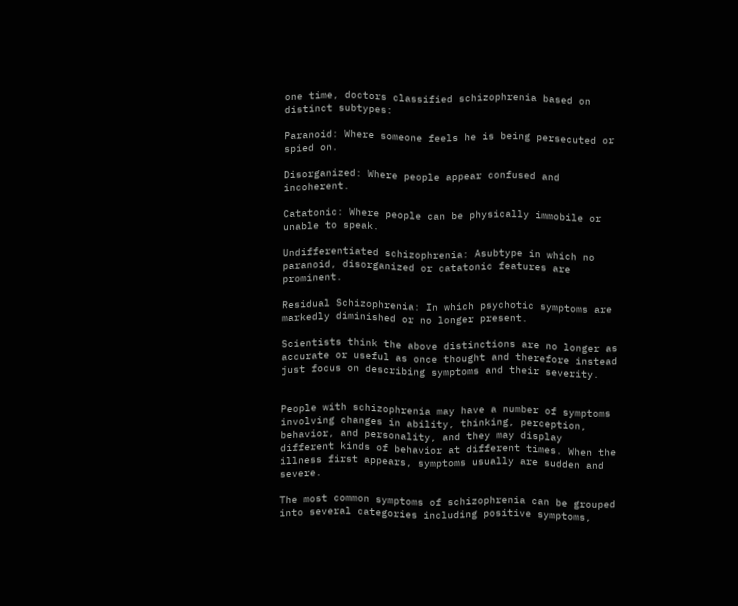one time, doctors classified schizophrenia based on distinct subtypes:

Paranoid: Where someone feels he is being persecuted or spied on.

Disorganized: Where people appear confused and incoherent.

Catatonic: Where people can be physically immobile or unable to speak.

Undifferentiated schizophrenia: Asubtype in which no paranoid, disorganized or catatonic features are prominent.

Residual Schizophrenia: In which psychotic symptoms are markedly diminished or no longer present.

Scientists think the above distinctions are no longer as accurate or useful as once thought and therefore instead just focus on describing symptoms and their severity.


People with schizophrenia may have a number of symptoms involving changes in ability, thinking, perception, behavior, and personality, and they may display different kinds of behavior at different times. When the illness first appears, symptoms usually are sudden and severe.

The most common symptoms of schizophrenia can be grouped into several categories including positive symptoms,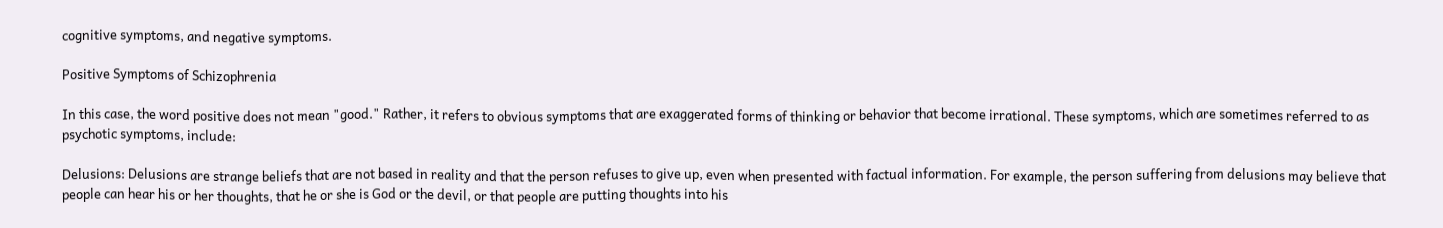cognitive symptoms, and negative symptoms.

Positive Symptoms of Schizophrenia

In this case, the word positive does not mean "good." Rather, it refers to obvious symptoms that are exaggerated forms of thinking or behavior that become irrational. These symptoms, which are sometimes referred to as psychotic symptoms, include:

Delusions: Delusions are strange beliefs that are not based in reality and that the person refuses to give up, even when presented with factual information. For example, the person suffering from delusions may believe that people can hear his or her thoughts, that he or she is God or the devil, or that people are putting thoughts into his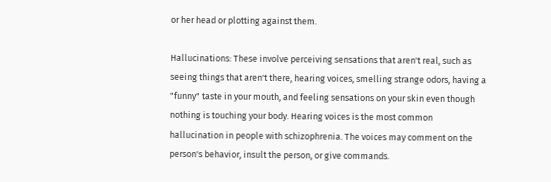or her head or plotting against them.

Hallucinations: These involve perceiving sensations that aren't real, such as seeing things that aren't there, hearing voices, smelling strange odors, having a "funny" taste in your mouth, and feeling sensations on your skin even though nothing is touching your body. Hearing voices is the most common hallucination in people with schizophrenia. The voices may comment on the person's behavior, insult the person, or give commands.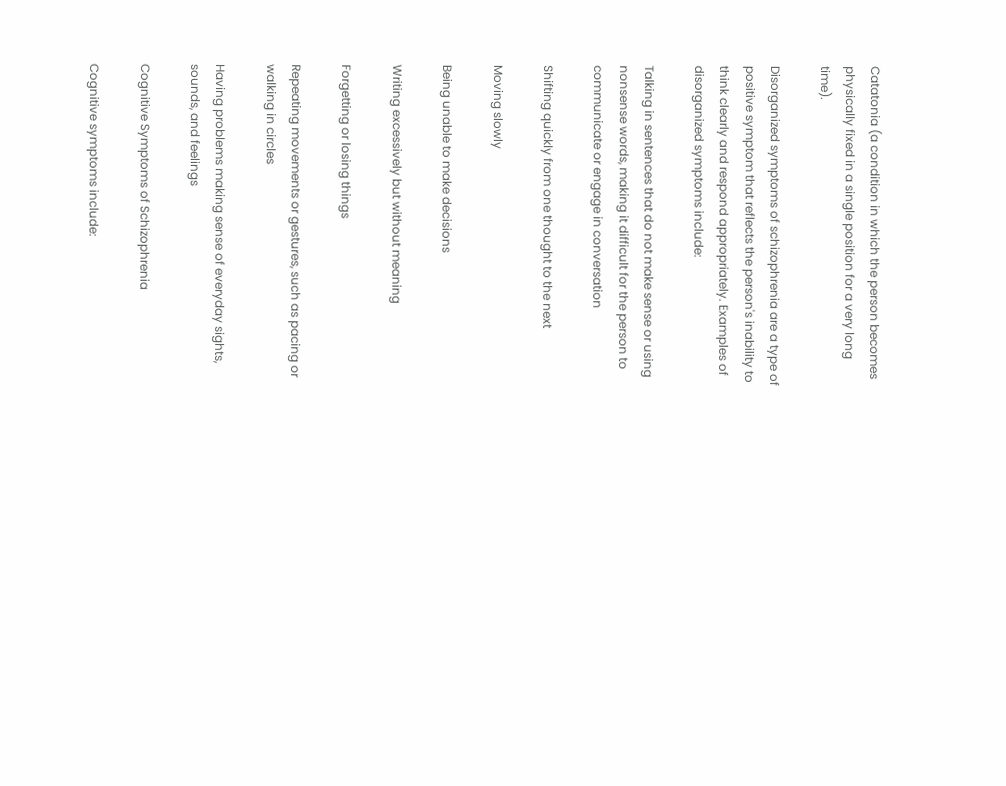Catatonia (a condition in which the person becomes physically fixed in a single position for a very long time).

Disorganized symptoms of schizophrenia are a type of positive symptom that reflects the person's inability to think clearly and respond appropriately. Examples of disorganized symptoms include:

Talking in sentences that do not make sense or using nonsense words, making it difficult for the person to communicate or engage in conversation

Shifting quickly from one thought to the next

Moving slowly

Being unable to make decisions

Writing excessively but without meaning

Forgetting or losing things

Repeating movements or gestures, such as pacing or walking in circles

Having problems making sense of everyday sights, sounds, and feelings

Cognitive Symptoms of Schizophrenia

Cognitive symptoms include: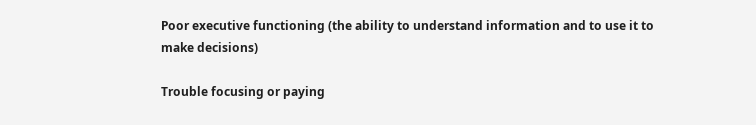Poor executive functioning (the ability to understand information and to use it to make decisions)

Trouble focusing or paying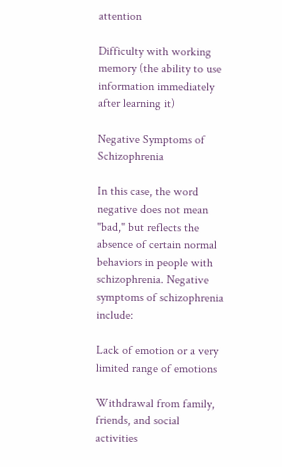attention

Difficulty with working memory (the ability to use information immediately after learning it)

Negative Symptoms of Schizophrenia

In this case, the word negative does not mean "bad," but reflects the absence of certain normal behaviors in people with schizophrenia. Negative symptoms of schizophrenia include:

Lack of emotion or a very limited range of emotions

Withdrawal from family, friends, and social activities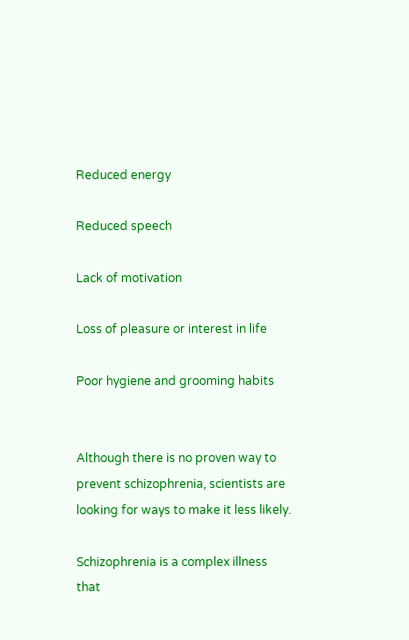Reduced energy

Reduced speech

Lack of motivation

Loss of pleasure or interest in life

Poor hygiene and grooming habits


Although there is no proven way to prevent schizophrenia, scientists are looking for ways to make it less likely.

Schizophrenia is a complex illness that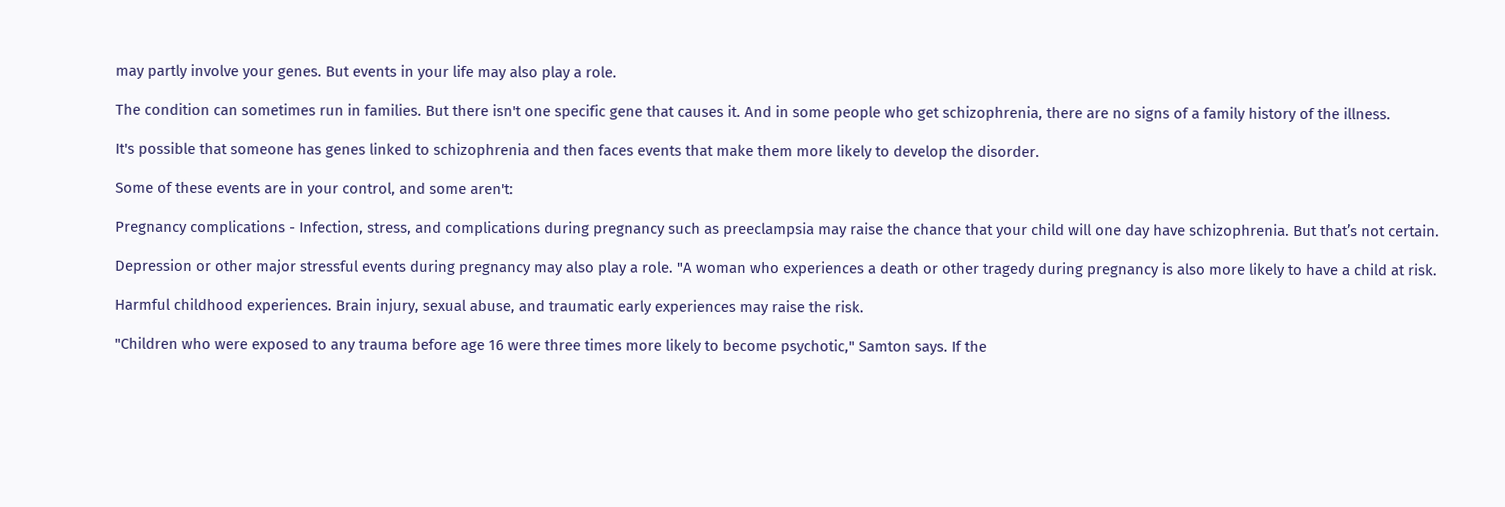may partly involve your genes. But events in your life may also play a role.

The condition can sometimes run in families. But there isn't one specific gene that causes it. And in some people who get schizophrenia, there are no signs of a family history of the illness.

It's possible that someone has genes linked to schizophrenia and then faces events that make them more likely to develop the disorder.

Some of these events are in your control, and some aren't:

Pregnancy complications - Infection, stress, and complications during pregnancy such as preeclampsia may raise the chance that your child will one day have schizophrenia. But that’s not certain.

Depression or other major stressful events during pregnancy may also play a role. "A woman who experiences a death or other tragedy during pregnancy is also more likely to have a child at risk.

Harmful childhood experiences. Brain injury, sexual abuse, and traumatic early experiences may raise the risk.

"Children who were exposed to any trauma before age 16 were three times more likely to become psychotic," Samton says. If the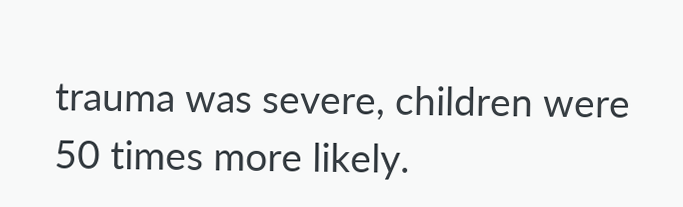trauma was severe, children were 50 times more likely.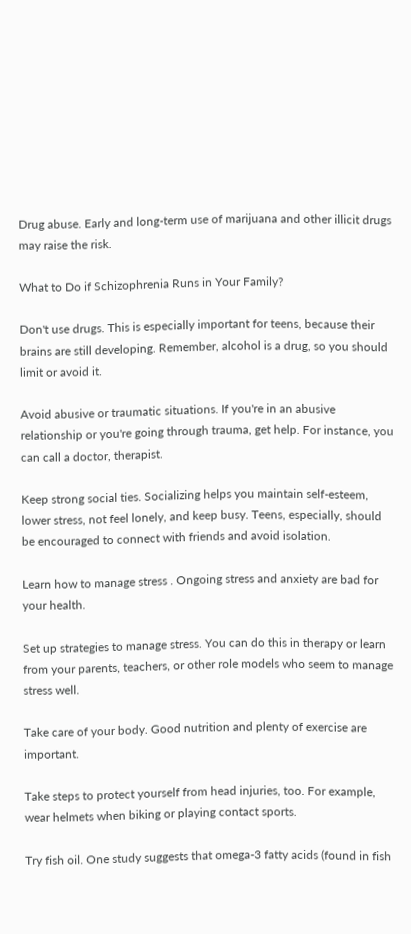Drug abuse. Early and long-term use of marijuana and other illicit drugs may raise the risk.

What to Do if Schizophrenia Runs in Your Family?

Don't use drugs. This is especially important for teens, because their brains are still developing. Remember, alcohol is a drug, so you should limit or avoid it.

Avoid abusive or traumatic situations. If you're in an abusive relationship or you're going through trauma, get help. For instance, you can call a doctor, therapist.

Keep strong social ties. Socializing helps you maintain self-esteem, lower stress, not feel lonely, and keep busy. Teens, especially, should be encouraged to connect with friends and avoid isolation.

Learn how to manage stress . Ongoing stress and anxiety are bad for your health.

Set up strategies to manage stress. You can do this in therapy or learn from your parents, teachers, or other role models who seem to manage stress well.

Take care of your body. Good nutrition and plenty of exercise are important.

Take steps to protect yourself from head injuries, too. For example, wear helmets when biking or playing contact sports.

Try fish oil. One study suggests that omega-3 fatty acids (found in fish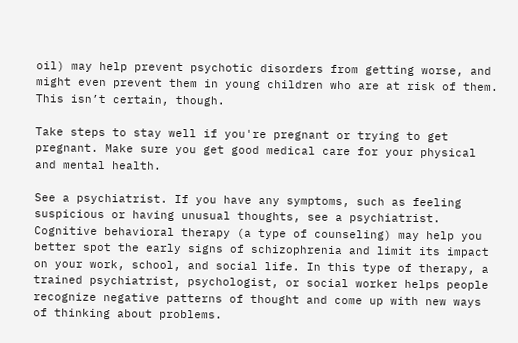oil) may help prevent psychotic disorders from getting worse, and might even prevent them in young children who are at risk of them. This isn’t certain, though.

Take steps to stay well if you're pregnant or trying to get pregnant. Make sure you get good medical care for your physical and mental health.

See a psychiatrist. If you have any symptoms, such as feeling suspicious or having unusual thoughts, see a psychiatrist. Cognitive behavioral therapy (a type of counseling) may help you better spot the early signs of schizophrenia and limit its impact on your work, school, and social life. In this type of therapy, a trained psychiatrist, psychologist, or social worker helps people recognize negative patterns of thought and come up with new ways of thinking about problems.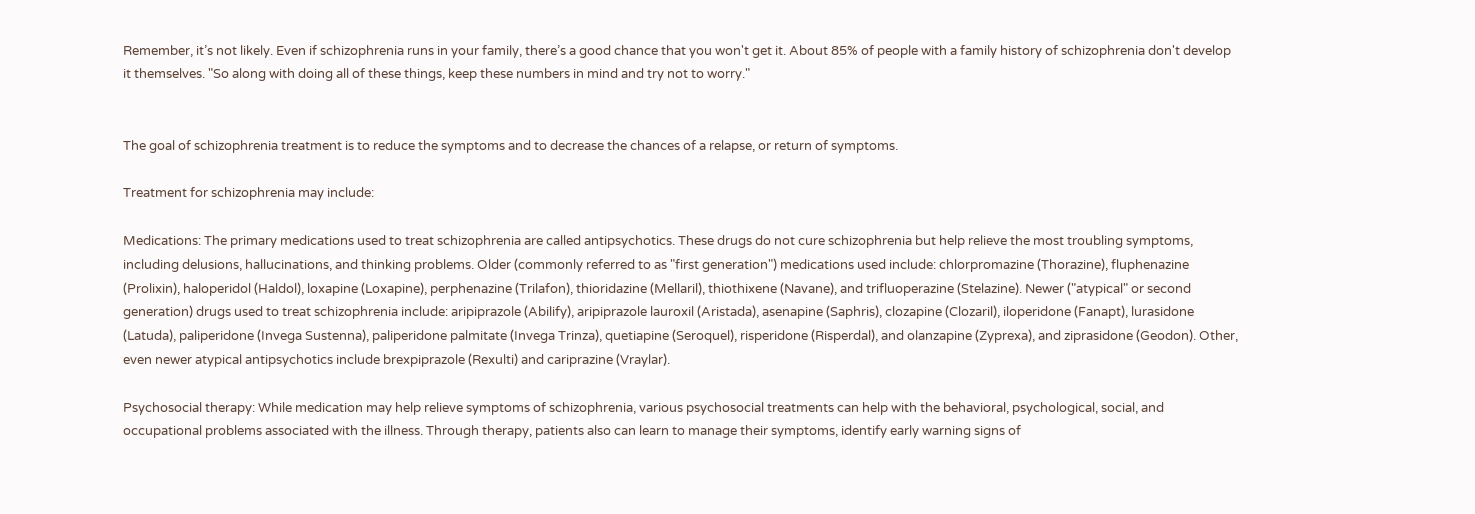Remember, it’s not likely. Even if schizophrenia runs in your family, there’s a good chance that you won't get it. About 85% of people with a family history of schizophrenia don't develop it themselves. "So along with doing all of these things, keep these numbers in mind and try not to worry."


The goal of schizophrenia treatment is to reduce the symptoms and to decrease the chances of a relapse, or return of symptoms.

Treatment for schizophrenia may include:

Medications: The primary medications used to treat schizophrenia are called antipsychotics. These drugs do not cure schizophrenia but help relieve the most troubling symptoms, including delusions, hallucinations, and thinking problems. Older (commonly referred to as "first generation") medications used include: chlorpromazine (Thorazine), fluphenazine (Prolixin), haloperidol (Haldol), loxapine (Loxapine), perphenazine (Trilafon), thioridazine (Mellaril), thiothixene (Navane), and trifluoperazine (Stelazine). Newer ("atypical" or second generation) drugs used to treat schizophrenia include: aripiprazole (Abilify), aripiprazole lauroxil (Aristada), asenapine (Saphris), clozapine (Clozaril), iloperidone (Fanapt), lurasidone (Latuda), paliperidone (Invega Sustenna), paliperidone palmitate (Invega Trinza), quetiapine (Seroquel), risperidone (Risperdal), and olanzapine (Zyprexa), and ziprasidone (Geodon). Other, even newer atypical antipsychotics include brexpiprazole (Rexulti) and cariprazine (Vraylar).

Psychosocial therapy: While medication may help relieve symptoms of schizophrenia, various psychosocial treatments can help with the behavioral, psychological, social, and occupational problems associated with the illness. Through therapy, patients also can learn to manage their symptoms, identify early warning signs of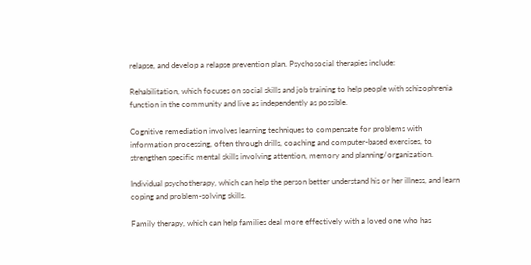relapse, and develop a relapse prevention plan. Psychosocial therapies include:

Rehabilitation, which focuses on social skills and job training to help people with schizophrenia function in the community and live as independently as possible.

Cognitive remediation involves learning techniques to compensate for problems with information processing, often through drills, coaching and computer-based exercises, to strengthen specific mental skills involving attention, memory and planning/organization.

Individual psychotherapy, which can help the person better understand his or her illness, and learn coping and problem-solving skills.

Family therapy, which can help families deal more effectively with a loved one who has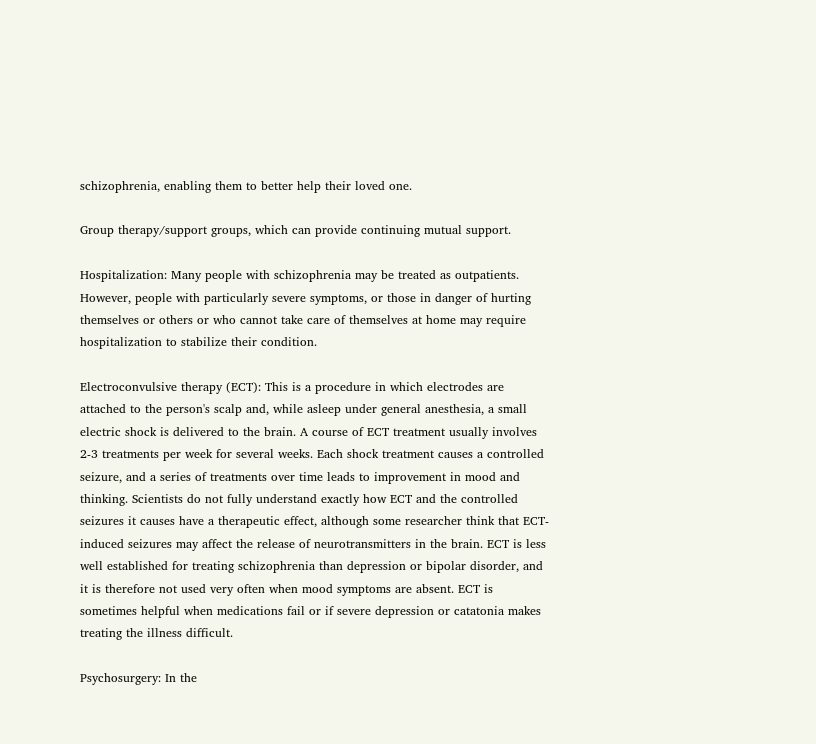schizophrenia, enabling them to better help their loved one.

Group therapy/support groups, which can provide continuing mutual support.

Hospitalization: Many people with schizophrenia may be treated as outpatients. However, people with particularly severe symptoms, or those in danger of hurting themselves or others or who cannot take care of themselves at home may require hospitalization to stabilize their condition.

Electroconvulsive therapy (ECT): This is a procedure in which electrodes are attached to the person's scalp and, while asleep under general anesthesia, a small electric shock is delivered to the brain. A course of ECT treatment usually involves 2-3 treatments per week for several weeks. Each shock treatment causes a controlled seizure, and a series of treatments over time leads to improvement in mood and thinking. Scientists do not fully understand exactly how ECT and the controlled seizures it causes have a therapeutic effect, although some researcher think that ECT-induced seizures may affect the release of neurotransmitters in the brain. ECT is less well established for treating schizophrenia than depression or bipolar disorder, and it is therefore not used very often when mood symptoms are absent. ECT is sometimes helpful when medications fail or if severe depression or catatonia makes treating the illness difficult.

Psychosurgery: In the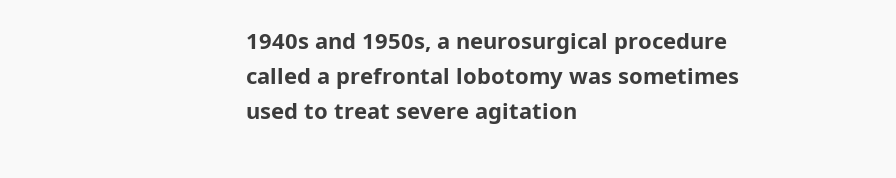1940s and 1950s, a neurosurgical procedure called a prefrontal lobotomy was sometimes used to treat severe agitation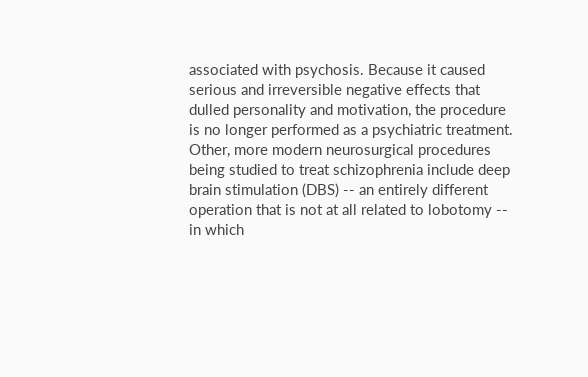associated with psychosis. Because it caused serious and irreversible negative effects that dulled personality and motivation, the procedure is no longer performed as a psychiatric treatment. Other, more modern neurosurgical procedures being studied to treat schizophrenia include deep brain stimulation (DBS) -- an entirely different operation that is not at all related to lobotomy -- in which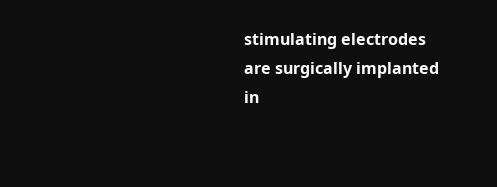stimulating electrodes are surgically implanted in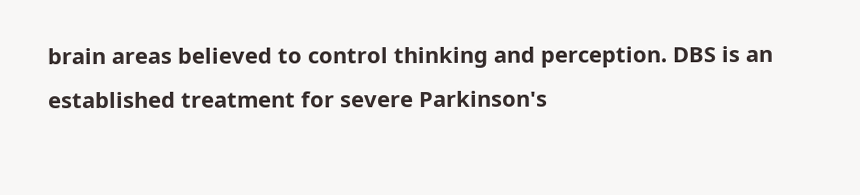brain areas believed to control thinking and perception. DBS is an established treatment for severe Parkinson's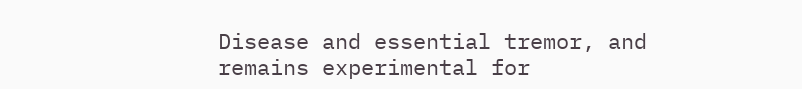Disease and essential tremor, and remains experimental for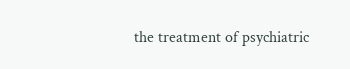the treatment of psychiatric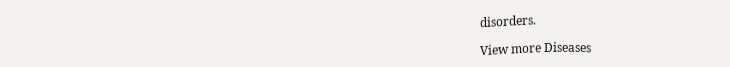disorders.

View more Diseases